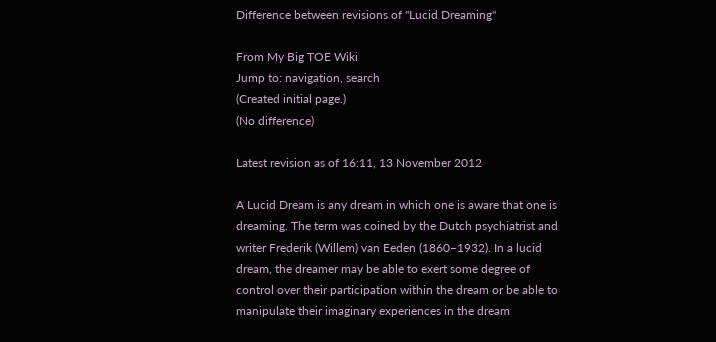Difference between revisions of "Lucid Dreaming"

From My Big TOE Wiki
Jump to: navigation, search
(Created initial page.)
(No difference)

Latest revision as of 16:11, 13 November 2012

A Lucid Dream is any dream in which one is aware that one is dreaming. The term was coined by the Dutch psychiatrist and writer Frederik (Willem) van Eeden (1860–1932). In a lucid dream, the dreamer may be able to exert some degree of control over their participation within the dream or be able to manipulate their imaginary experiences in the dream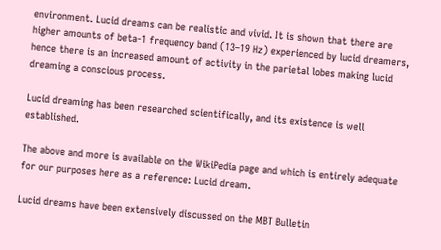environment. Lucid dreams can be realistic and vivid. It is shown that there are higher amounts of beta-1 frequency band (13–19 Hz) experienced by lucid dreamers, hence there is an increased amount of activity in the parietal lobes making lucid dreaming a conscious process.

Lucid dreaming has been researched scientifically, and its existence is well established.

The above and more is available on the WikiPedia page and which is entirely adequate for our purposes here as a reference: Lucid dream.

Lucid dreams have been extensively discussed on the MBT Bulletin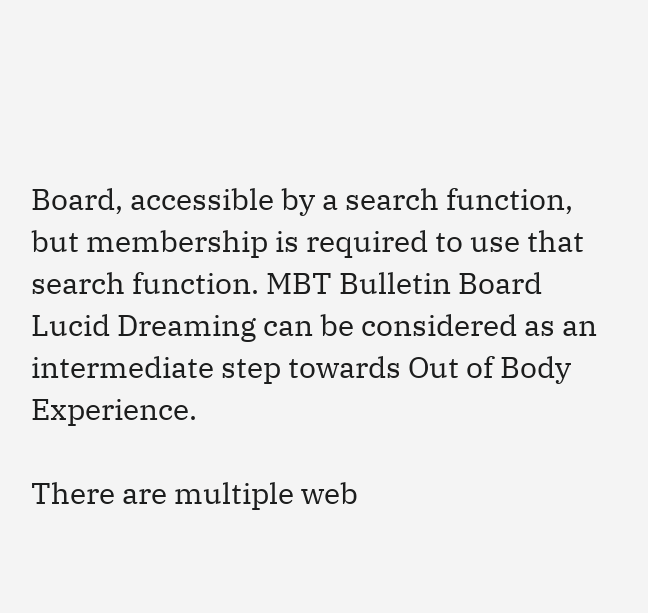Board, accessible by a search function, but membership is required to use that search function. MBT Bulletin Board Lucid Dreaming can be considered as an intermediate step towards Out of Body Experience.

There are multiple web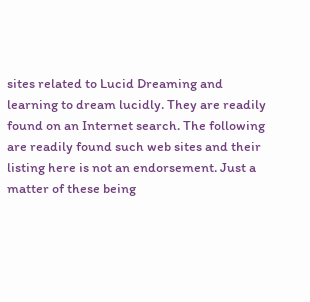sites related to Lucid Dreaming and learning to dream lucidly. They are readily found on an Internet search. The following are readily found such web sites and their listing here is not an endorsement. Just a matter of these being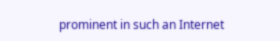prominent in such an Internet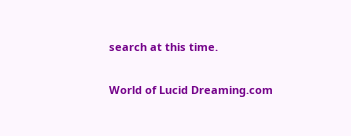search at this time.

World of Lucid Dreaming.com